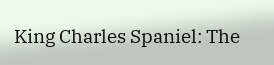King Charles Spaniel: The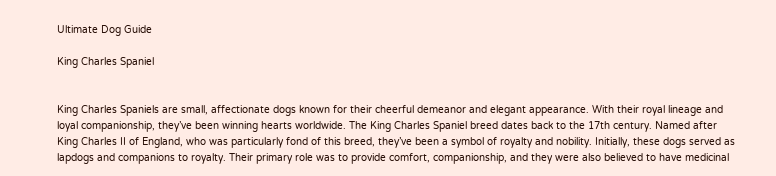Ultimate Dog Guide

King Charles Spaniel


King Charles Spaniels are small, affectionate dogs known for their cheerful demeanor and elegant appearance. With their royal lineage and loyal companionship, they’ve been winning hearts worldwide. The King Charles Spaniel breed dates back to the 17th century. Named after King Charles II of England, who was particularly fond of this breed, they’ve been a symbol of royalty and nobility. Initially, these dogs served as lapdogs and companions to royalty. Their primary role was to provide comfort, companionship, and they were also believed to have medicinal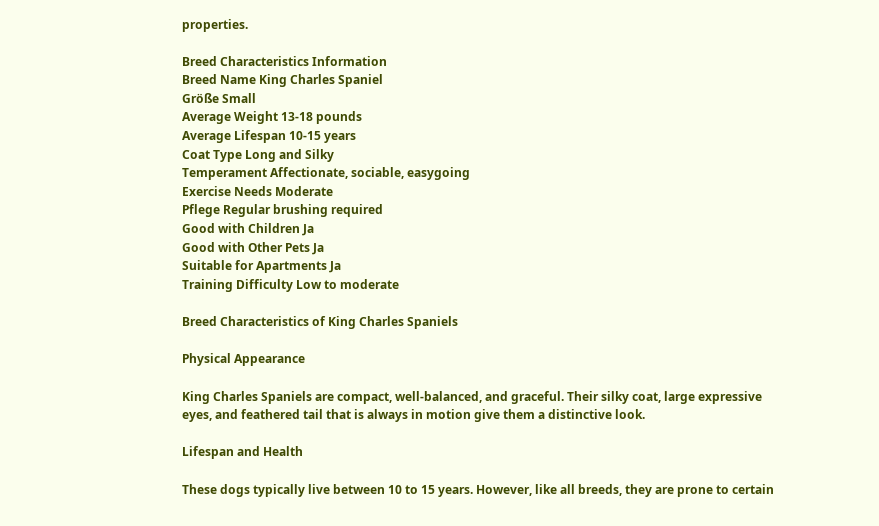properties.

Breed Characteristics Information
Breed Name King Charles Spaniel
Größe Small
Average Weight 13-18 pounds
Average Lifespan 10-15 years
Coat Type Long and Silky
Temperament Affectionate, sociable, easygoing
Exercise Needs Moderate
Pflege Regular brushing required
Good with Children Ja
Good with Other Pets Ja
Suitable for Apartments Ja
Training Difficulty Low to moderate

Breed Characteristics of King Charles Spaniels

Physical Appearance

King Charles Spaniels are compact, well-balanced, and graceful. Their silky coat, large expressive eyes, and feathered tail that is always in motion give them a distinctive look.

Lifespan and Health

These dogs typically live between 10 to 15 years. However, like all breeds, they are prone to certain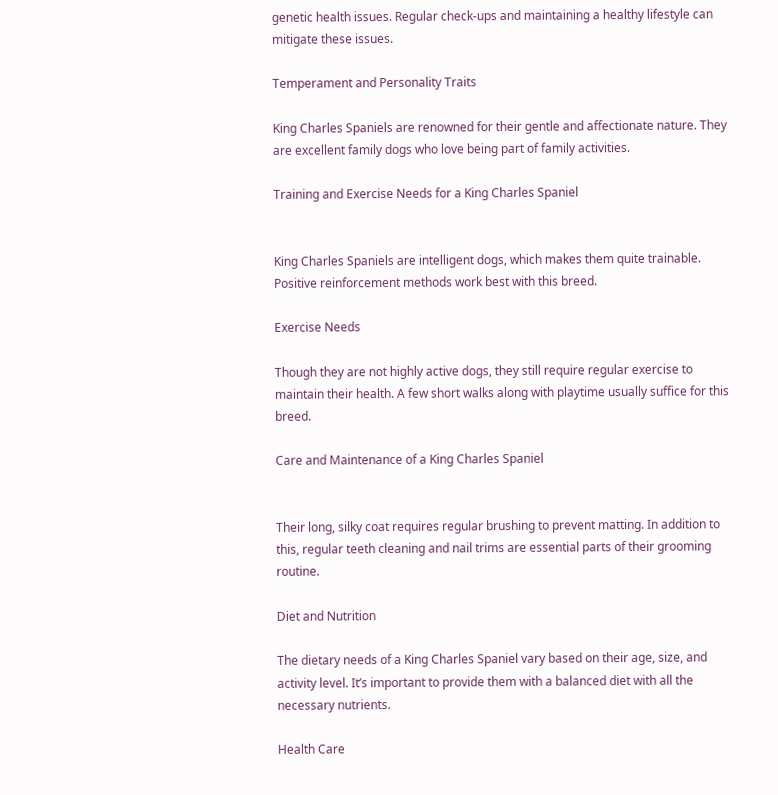genetic health issues. Regular check-ups and maintaining a healthy lifestyle can mitigate these issues.

Temperament and Personality Traits

King Charles Spaniels are renowned for their gentle and affectionate nature. They are excellent family dogs who love being part of family activities.

Training and Exercise Needs for a King Charles Spaniel


King Charles Spaniels are intelligent dogs, which makes them quite trainable. Positive reinforcement methods work best with this breed.

Exercise Needs

Though they are not highly active dogs, they still require regular exercise to maintain their health. A few short walks along with playtime usually suffice for this breed.

Care and Maintenance of a King Charles Spaniel


Their long, silky coat requires regular brushing to prevent matting. In addition to this, regular teeth cleaning and nail trims are essential parts of their grooming routine.

Diet and Nutrition

The dietary needs of a King Charles Spaniel vary based on their age, size, and activity level. It’s important to provide them with a balanced diet with all the necessary nutrients.

Health Care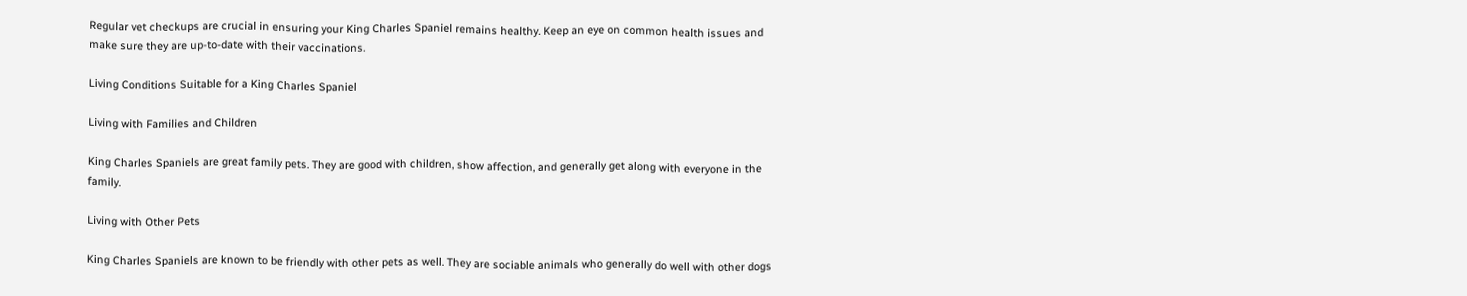Regular vet checkups are crucial in ensuring your King Charles Spaniel remains healthy. Keep an eye on common health issues and make sure they are up-to-date with their vaccinations.

Living Conditions Suitable for a King Charles Spaniel

Living with Families and Children

King Charles Spaniels are great family pets. They are good with children, show affection, and generally get along with everyone in the family.

Living with Other Pets

King Charles Spaniels are known to be friendly with other pets as well. They are sociable animals who generally do well with other dogs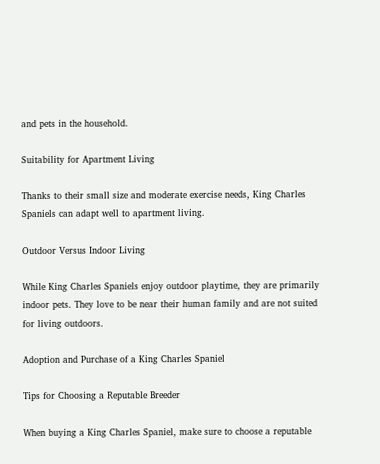and pets in the household.

Suitability for Apartment Living

Thanks to their small size and moderate exercise needs, King Charles Spaniels can adapt well to apartment living.

Outdoor Versus Indoor Living

While King Charles Spaniels enjoy outdoor playtime, they are primarily indoor pets. They love to be near their human family and are not suited for living outdoors.

Adoption and Purchase of a King Charles Spaniel

Tips for Choosing a Reputable Breeder

When buying a King Charles Spaniel, make sure to choose a reputable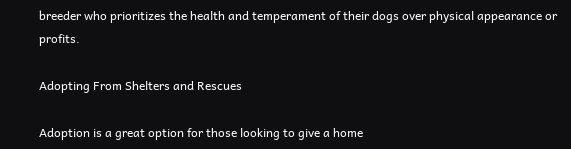breeder who prioritizes the health and temperament of their dogs over physical appearance or profits.

Adopting From Shelters and Rescues

Adoption is a great option for those looking to give a home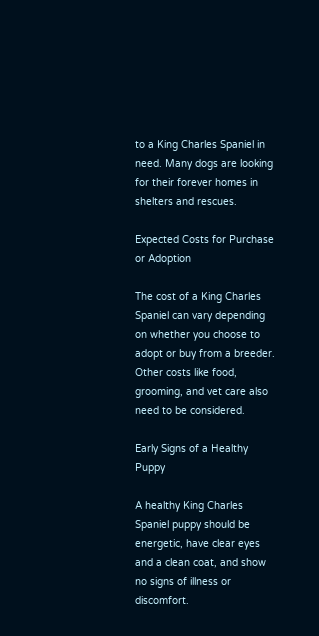to a King Charles Spaniel in need. Many dogs are looking for their forever homes in shelters and rescues.

Expected Costs for Purchase or Adoption

The cost of a King Charles Spaniel can vary depending on whether you choose to adopt or buy from a breeder. Other costs like food, grooming, and vet care also need to be considered.

Early Signs of a Healthy Puppy

A healthy King Charles Spaniel puppy should be energetic, have clear eyes and a clean coat, and show no signs of illness or discomfort.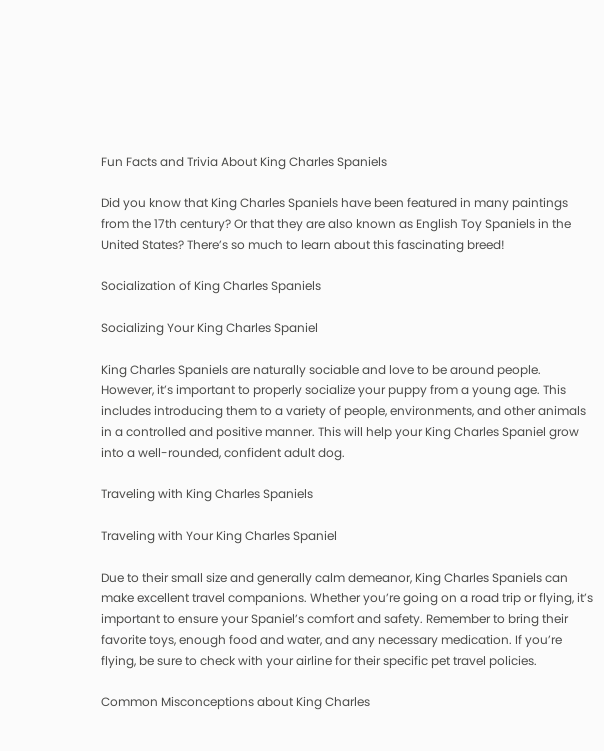Fun Facts and Trivia About King Charles Spaniels

Did you know that King Charles Spaniels have been featured in many paintings from the 17th century? Or that they are also known as English Toy Spaniels in the United States? There’s so much to learn about this fascinating breed!

Socialization of King Charles Spaniels

Socializing Your King Charles Spaniel

King Charles Spaniels are naturally sociable and love to be around people. However, it’s important to properly socialize your puppy from a young age. This includes introducing them to a variety of people, environments, and other animals in a controlled and positive manner. This will help your King Charles Spaniel grow into a well-rounded, confident adult dog.

Traveling with King Charles Spaniels

Traveling with Your King Charles Spaniel

Due to their small size and generally calm demeanor, King Charles Spaniels can make excellent travel companions. Whether you’re going on a road trip or flying, it’s important to ensure your Spaniel’s comfort and safety. Remember to bring their favorite toys, enough food and water, and any necessary medication. If you’re flying, be sure to check with your airline for their specific pet travel policies.

Common Misconceptions about King Charles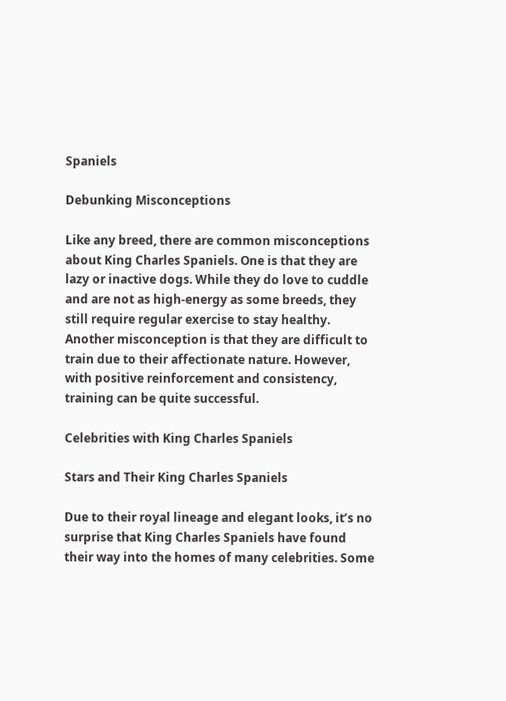Spaniels

Debunking Misconceptions

Like any breed, there are common misconceptions about King Charles Spaniels. One is that they are lazy or inactive dogs. While they do love to cuddle and are not as high-energy as some breeds, they still require regular exercise to stay healthy. Another misconception is that they are difficult to train due to their affectionate nature. However, with positive reinforcement and consistency, training can be quite successful.

Celebrities with King Charles Spaniels

Stars and Their King Charles Spaniels

Due to their royal lineage and elegant looks, it’s no surprise that King Charles Spaniels have found their way into the homes of many celebrities. Some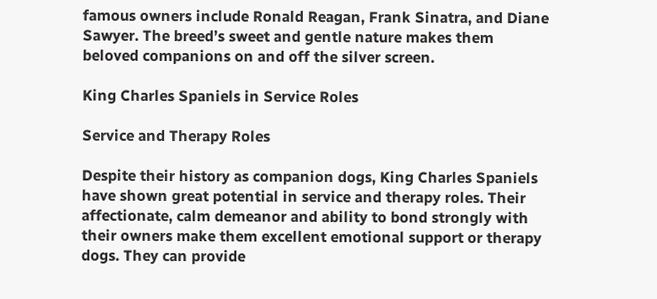famous owners include Ronald Reagan, Frank Sinatra, and Diane Sawyer. The breed’s sweet and gentle nature makes them beloved companions on and off the silver screen.

King Charles Spaniels in Service Roles

Service and Therapy Roles

Despite their history as companion dogs, King Charles Spaniels have shown great potential in service and therapy roles. Their affectionate, calm demeanor and ability to bond strongly with their owners make them excellent emotional support or therapy dogs. They can provide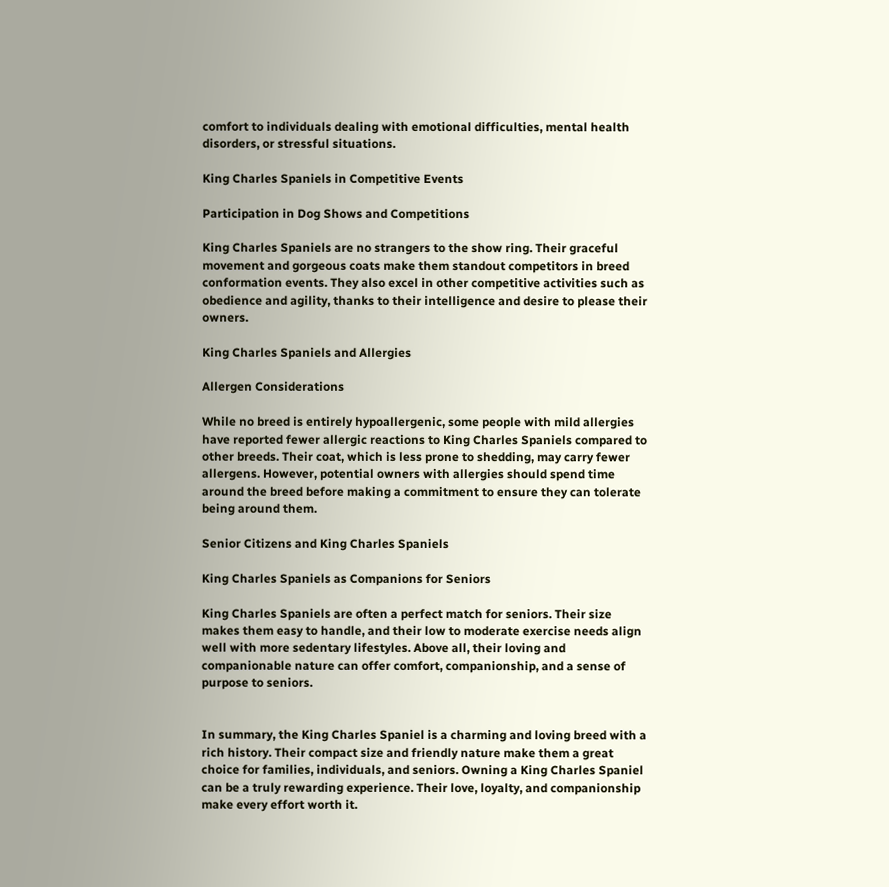comfort to individuals dealing with emotional difficulties, mental health disorders, or stressful situations.

King Charles Spaniels in Competitive Events

Participation in Dog Shows and Competitions

King Charles Spaniels are no strangers to the show ring. Their graceful movement and gorgeous coats make them standout competitors in breed conformation events. They also excel in other competitive activities such as obedience and agility, thanks to their intelligence and desire to please their owners.

King Charles Spaniels and Allergies

Allergen Considerations

While no breed is entirely hypoallergenic, some people with mild allergies have reported fewer allergic reactions to King Charles Spaniels compared to other breeds. Their coat, which is less prone to shedding, may carry fewer allergens. However, potential owners with allergies should spend time around the breed before making a commitment to ensure they can tolerate being around them.

Senior Citizens and King Charles Spaniels

King Charles Spaniels as Companions for Seniors

King Charles Spaniels are often a perfect match for seniors. Their size makes them easy to handle, and their low to moderate exercise needs align well with more sedentary lifestyles. Above all, their loving and companionable nature can offer comfort, companionship, and a sense of purpose to seniors.


In summary, the King Charles Spaniel is a charming and loving breed with a rich history. Their compact size and friendly nature make them a great choice for families, individuals, and seniors. Owning a King Charles Spaniel can be a truly rewarding experience. Their love, loyalty, and companionship make every effort worth it.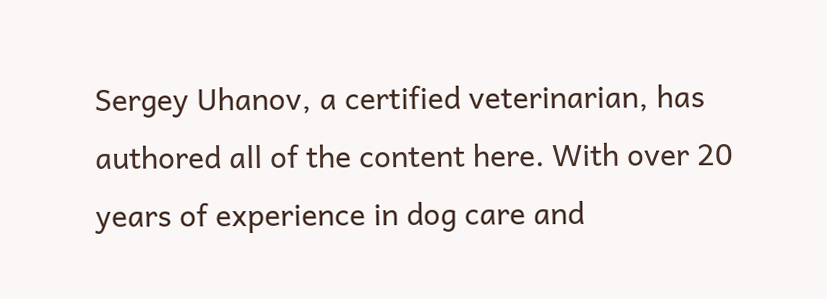Sergey Uhanov, a certified veterinarian, has authored all of the content here. With over 20 years of experience in dog care and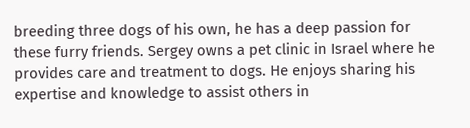breeding three dogs of his own, he has a deep passion for these furry friends. Sergey owns a pet clinic in Israel where he provides care and treatment to dogs. He enjoys sharing his expertise and knowledge to assist others in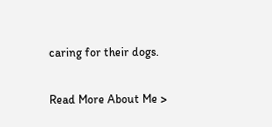caring for their dogs.

Read More About Me >